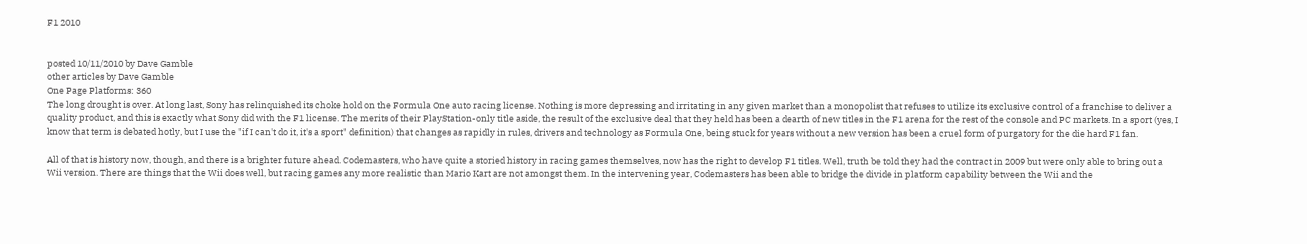F1 2010


posted 10/11/2010 by Dave Gamble
other articles by Dave Gamble
One Page Platforms: 360
The long drought is over. At long last, Sony has relinquished its choke hold on the Formula One auto racing license. Nothing is more depressing and irritating in any given market than a monopolist that refuses to utilize its exclusive control of a franchise to deliver a quality product, and this is exactly what Sony did with the F1 license. The merits of their PlayStation-only title aside, the result of the exclusive deal that they held has been a dearth of new titles in the F1 arena for the rest of the console and PC markets. In a sport (yes, I know that term is debated hotly, but I use the "if I can't do it, it's a sport" definition) that changes as rapidly in rules, drivers and technology as Formula One, being stuck for years without a new version has been a cruel form of purgatory for the die hard F1 fan.

All of that is history now, though, and there is a brighter future ahead. Codemasters, who have quite a storied history in racing games themselves, now has the right to develop F1 titles. Well, truth be told they had the contract in 2009 but were only able to bring out a Wii version. There are things that the Wii does well, but racing games any more realistic than Mario Kart are not amongst them. In the intervening year, Codemasters has been able to bridge the divide in platform capability between the Wii and the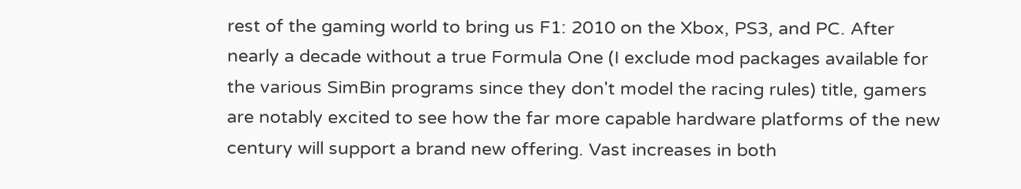rest of the gaming world to bring us F1: 2010 on the Xbox, PS3, and PC. After nearly a decade without a true Formula One (I exclude mod packages available for the various SimBin programs since they don't model the racing rules) title, gamers are notably excited to see how the far more capable hardware platforms of the new century will support a brand new offering. Vast increases in both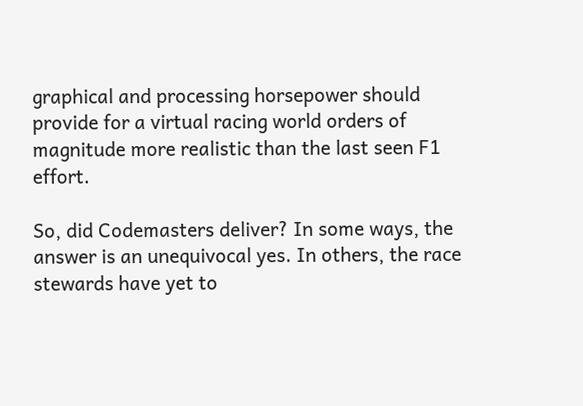graphical and processing horsepower should provide for a virtual racing world orders of magnitude more realistic than the last seen F1 effort.

So, did Codemasters deliver? In some ways, the answer is an unequivocal yes. In others, the race stewards have yet to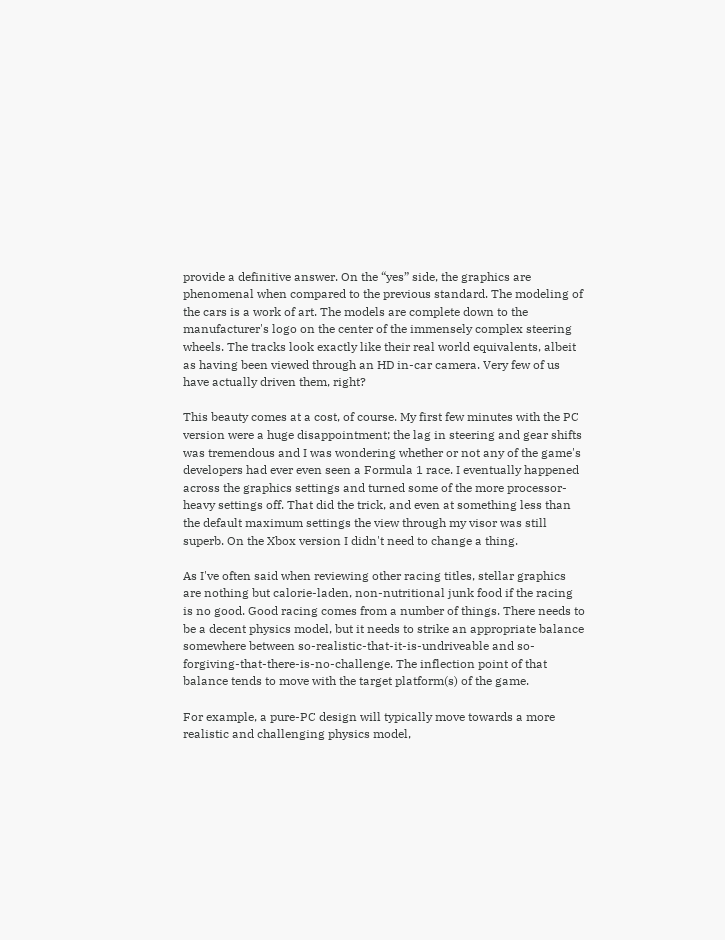provide a definitive answer. On the “yes” side, the graphics are phenomenal when compared to the previous standard. The modeling of the cars is a work of art. The models are complete down to the manufacturer's logo on the center of the immensely complex steering wheels. The tracks look exactly like their real world equivalents, albeit as having been viewed through an HD in-car camera. Very few of us have actually driven them, right?

This beauty comes at a cost, of course. My first few minutes with the PC version were a huge disappointment; the lag in steering and gear shifts was tremendous and I was wondering whether or not any of the game's developers had ever even seen a Formula 1 race. I eventually happened across the graphics settings and turned some of the more processor-heavy settings off. That did the trick, and even at something less than the default maximum settings the view through my visor was still superb. On the Xbox version I didn't need to change a thing.

As I've often said when reviewing other racing titles, stellar graphics are nothing but calorie-laden, non-nutritional junk food if the racing is no good. Good racing comes from a number of things. There needs to be a decent physics model, but it needs to strike an appropriate balance somewhere between so-realistic-that-it-is-undriveable and so-forgiving-that-there-is-no-challenge. The inflection point of that balance tends to move with the target platform(s) of the game.

For example, a pure-PC design will typically move towards a more realistic and challenging physics model,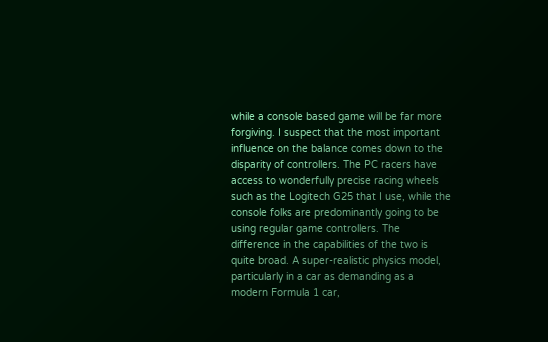while a console based game will be far more forgiving. I suspect that the most important influence on the balance comes down to the disparity of controllers. The PC racers have access to wonderfully precise racing wheels such as the Logitech G25 that I use, while the console folks are predominantly going to be using regular game controllers. The difference in the capabilities of the two is quite broad. A super-realistic physics model, particularly in a car as demanding as a modern Formula 1 car,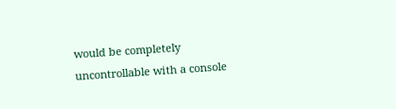would be completely uncontrollable with a console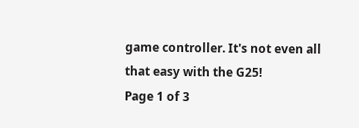game controller. It's not even all that easy with the G25!
Page 1 of 3